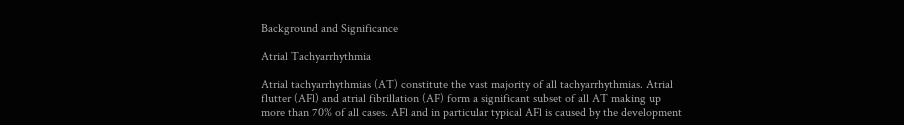Background and Significance

Atrial Tachyarrhythmia

Atrial tachyarrhythmias (AT) constitute the vast majority of all tachyarrhythmias. Atrial flutter (AFl) and atrial fibrillation (AF) form a significant subset of all AT making up more than 70% of all cases. AFl and in particular typical AFl is caused by the development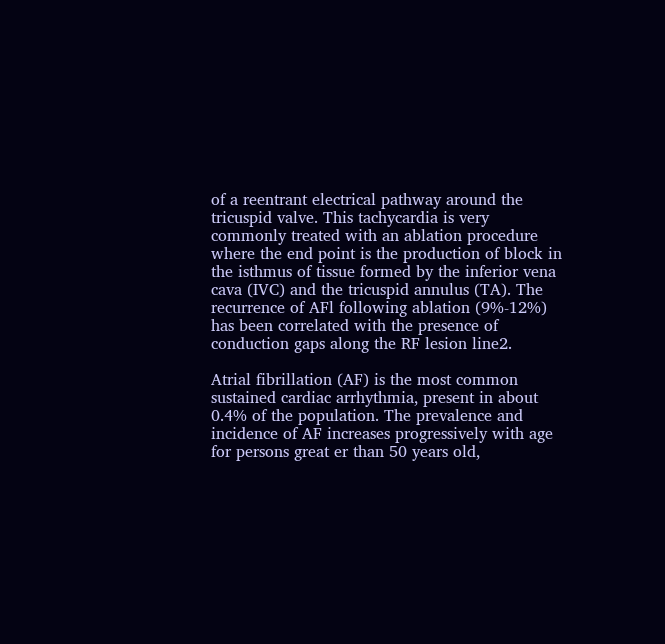of a reentrant electrical pathway around the tricuspid valve. This tachycardia is very commonly treated with an ablation procedure where the end point is the production of block in the isthmus of tissue formed by the inferior vena cava (IVC) and the tricuspid annulus (TA). The recurrence of AFl following ablation (9%-12%) has been correlated with the presence of conduction gaps along the RF lesion line2.

Atrial fibrillation (AF) is the most common sustained cardiac arrhythmia, present in about 0.4% of the population. The prevalence and incidence of AF increases progressively with age for persons great er than 50 years old,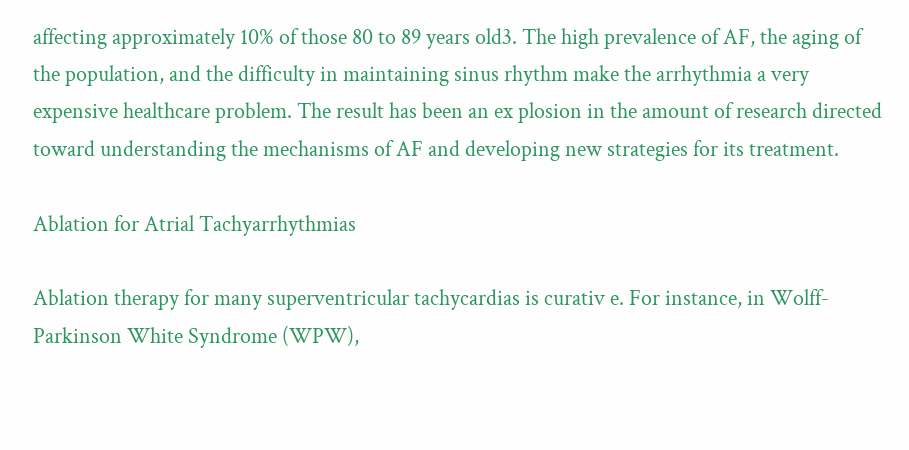affecting approximately 10% of those 80 to 89 years old3. The high prevalence of AF, the aging of the population, and the difficulty in maintaining sinus rhythm make the arrhythmia a very expensive healthcare problem. The result has been an ex plosion in the amount of research directed toward understanding the mechanisms of AF and developing new strategies for its treatment.

Ablation for Atrial Tachyarrhythmias

Ablation therapy for many superventricular tachycardias is curativ e. For instance, in Wolff-Parkinson White Syndrome (WPW),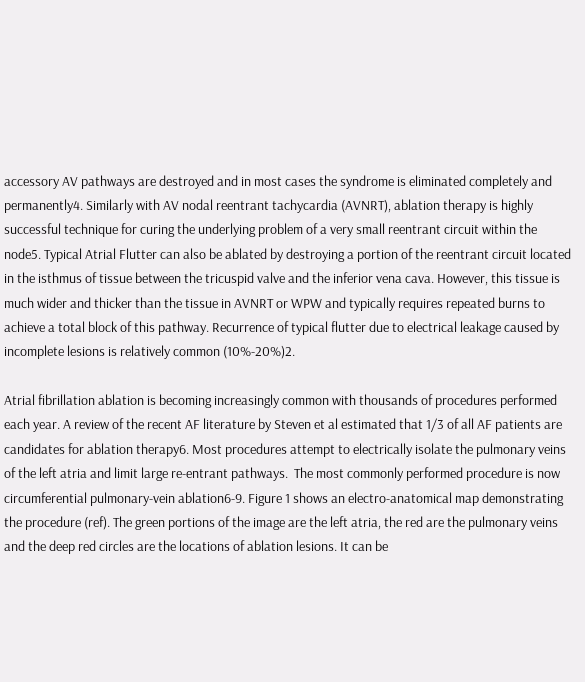accessory AV pathways are destroyed and in most cases the syndrome is eliminated completely and permanently4. Similarly with AV nodal reentrant tachycardia (AVNRT), ablation therapy is highly successful technique for curing the underlying problem of a very small reentrant circuit within the node5. Typical Atrial Flutter can also be ablated by destroying a portion of the reentrant circuit located in the isthmus of tissue between the tricuspid valve and the inferior vena cava. However, this tissue is much wider and thicker than the tissue in AVNRT or WPW and typically requires repeated burns to achieve a total block of this pathway. Recurrence of typical flutter due to electrical leakage caused by incomplete lesions is relatively common (10%-20%)2.

Atrial fibrillation ablation is becoming increasingly common with thousands of procedures performed each year. A review of the recent AF literature by Steven et al estimated that 1/3 of all AF patients are candidates for ablation therapy6. Most procedures attempt to electrically isolate the pulmonary veins of the left atria and limit large re-entrant pathways.  The most commonly performed procedure is now circumferential pulmonary-vein ablation6-9. Figure 1 shows an electro-anatomical map demonstrating the procedure (ref). The green portions of the image are the left atria, the red are the pulmonary veins and the deep red circles are the locations of ablation lesions. It can be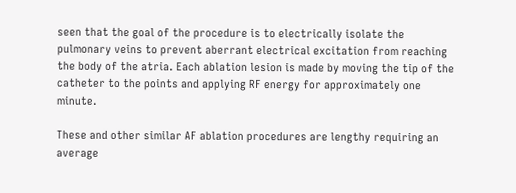seen that the goal of the procedure is to electrically isolate the pulmonary veins to prevent aberrant electrical excitation from reaching the body of the atria. Each ablation lesion is made by moving the tip of the catheter to the points and applying RF energy for approximately one minute.

These and other similar AF ablation procedures are lengthy requiring an average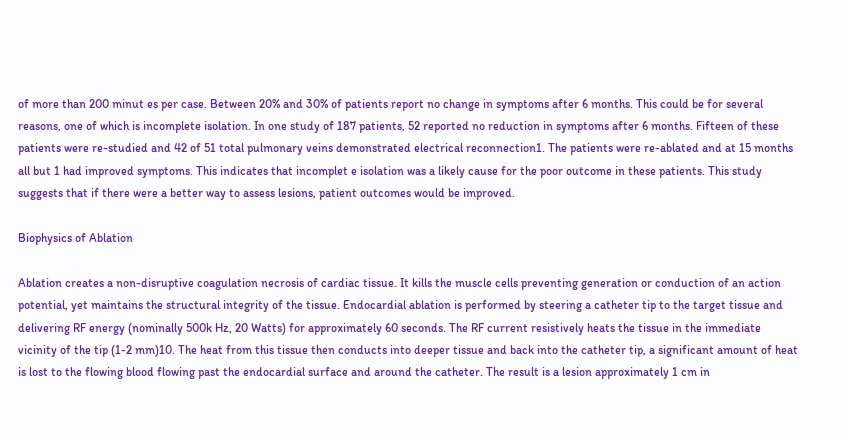of more than 200 minut es per case. Between 20% and 30% of patients report no change in symptoms after 6 months. This could be for several reasons, one of which is incomplete isolation. In one study of 187 patients, 52 reported no reduction in symptoms after 6 months. Fifteen of these patients were re-studied and 42 of 51 total pulmonary veins demonstrated electrical reconnection1. The patients were re-ablated and at 15 months all but 1 had improved symptoms. This indicates that incomplet e isolation was a likely cause for the poor outcome in these patients. This study suggests that if there were a better way to assess lesions, patient outcomes would be improved.

Biophysics of Ablation

Ablation creates a non-disruptive coagulation necrosis of cardiac tissue. It kills the muscle cells preventing generation or conduction of an action potential, yet maintains the structural integrity of the tissue. Endocardial ablation is performed by steering a catheter tip to the target tissue and delivering RF energy (nominally 500k Hz, 20 Watts) for approximately 60 seconds. The RF current resistively heats the tissue in the immediate vicinity of the tip (1-2 mm)10. The heat from this tissue then conducts into deeper tissue and back into the catheter tip, a significant amount of heat is lost to the flowing blood flowing past the endocardial surface and around the catheter. The result is a lesion approximately 1 cm in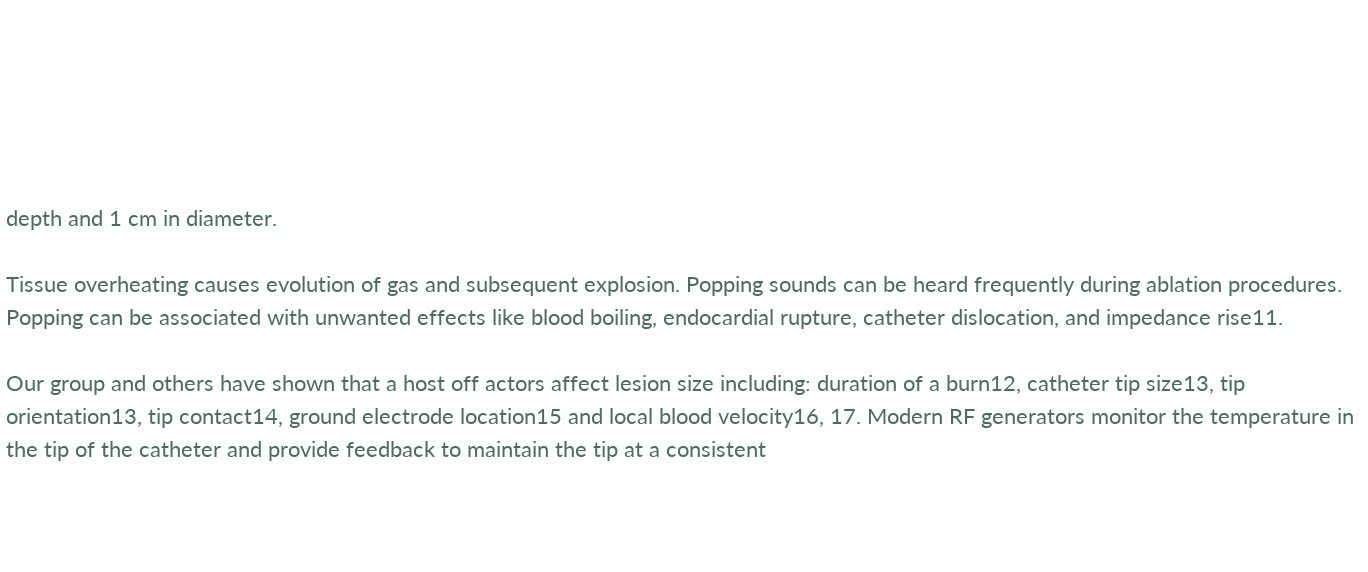depth and 1 cm in diameter.

Tissue overheating causes evolution of gas and subsequent explosion. Popping sounds can be heard frequently during ablation procedures. Popping can be associated with unwanted effects like blood boiling, endocardial rupture, catheter dislocation, and impedance rise11.

Our group and others have shown that a host off actors affect lesion size including: duration of a burn12, catheter tip size13, tip orientation13, tip contact14, ground electrode location15 and local blood velocity16, 17. Modern RF generators monitor the temperature in the tip of the catheter and provide feedback to maintain the tip at a consistent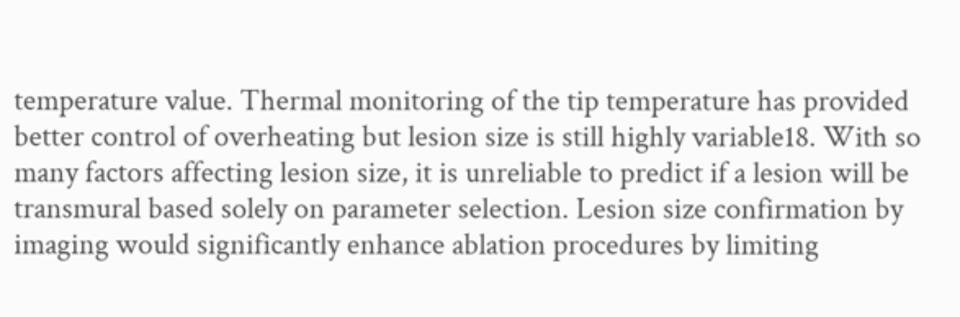temperature value. Thermal monitoring of the tip temperature has provided better control of overheating but lesion size is still highly variable18. With so many factors affecting lesion size, it is unreliable to predict if a lesion will be transmural based solely on parameter selection. Lesion size confirmation by imaging would significantly enhance ablation procedures by limiting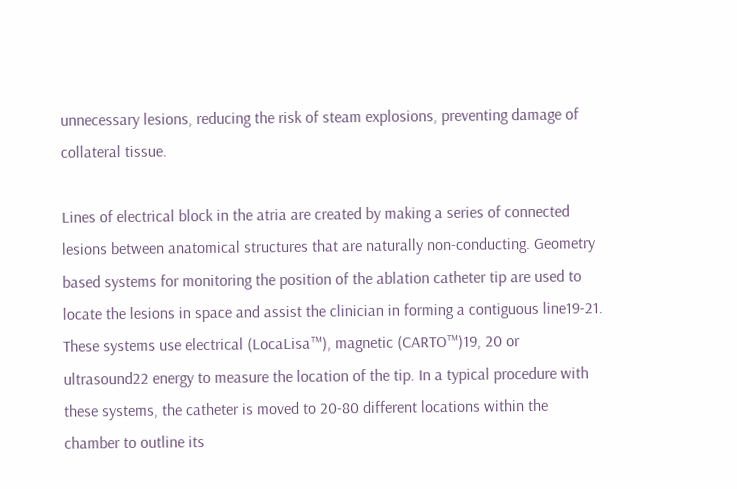unnecessary lesions, reducing the risk of steam explosions, preventing damage of collateral tissue.

Lines of electrical block in the atria are created by making a series of connected lesions between anatomical structures that are naturally non-conducting. Geometry based systems for monitoring the position of the ablation catheter tip are used to locate the lesions in space and assist the clinician in forming a contiguous line19-21. These systems use electrical (LocaLisa™), magnetic (CARTO™)19, 20 or ultrasound22 energy to measure the location of the tip. In a typical procedure with these systems, the catheter is moved to 20-80 different locations within the chamber to outline its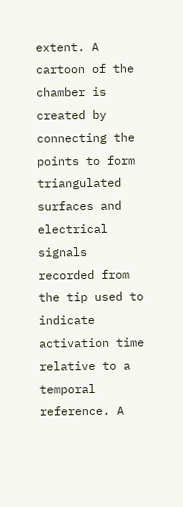extent. A cartoon of the chamber is created by connecting the points to form triangulated surfaces and electrical signals recorded from the tip used to indicate activation time relative to a temporal reference. A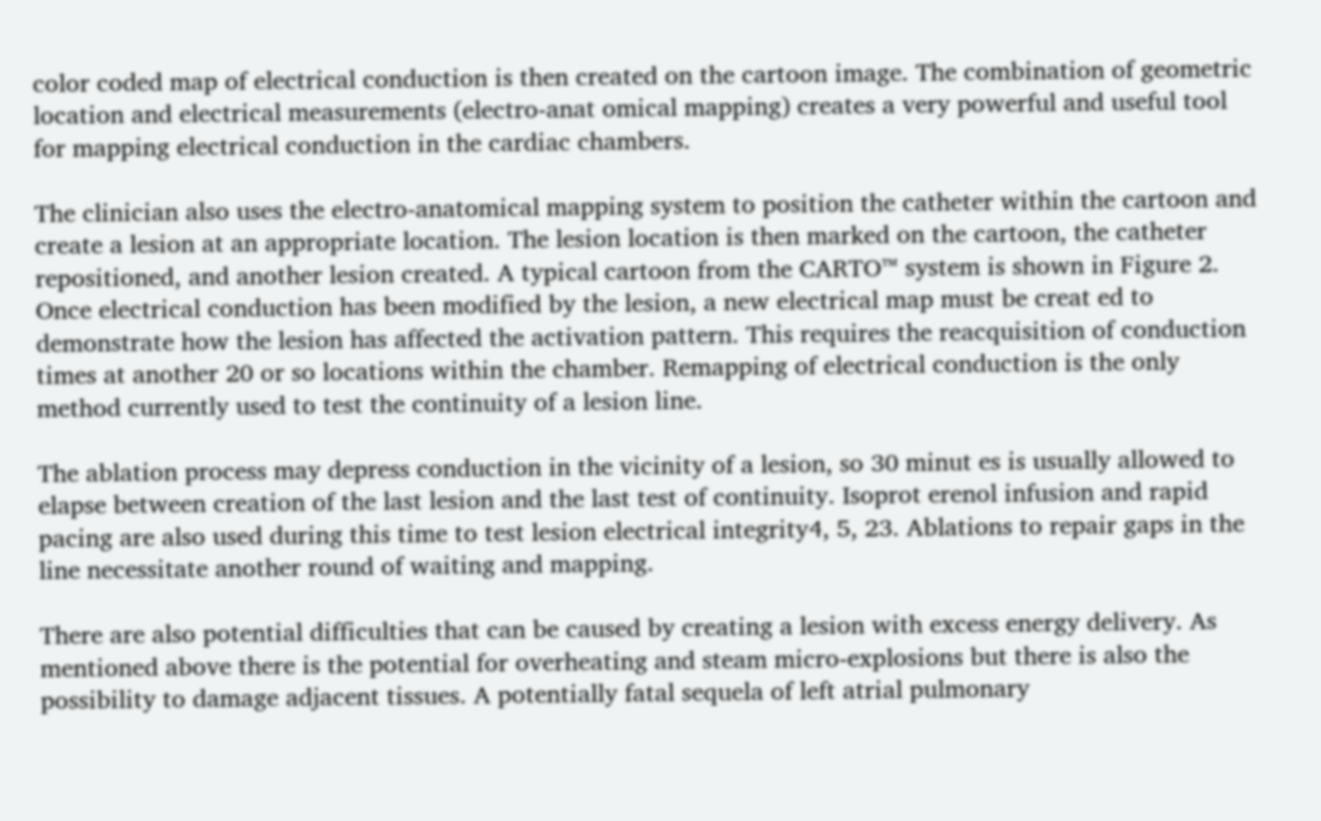color coded map of electrical conduction is then created on the cartoon image. The combination of geometric location and electrical measurements (electro-anat omical mapping) creates a very powerful and useful tool for mapping electrical conduction in the cardiac chambers.

The clinician also uses the electro-anatomical mapping system to position the catheter within the cartoon and create a lesion at an appropriate location. The lesion location is then marked on the cartoon, the catheter repositioned, and another lesion created. A typical cartoon from the CARTO™ system is shown in Figure 2. Once electrical conduction has been modified by the lesion, a new electrical map must be creat ed to demonstrate how the lesion has affected the activation pattern. This requires the reacquisition of conduction times at another 20 or so locations within the chamber. Remapping of electrical conduction is the only method currently used to test the continuity of a lesion line.

The ablation process may depress conduction in the vicinity of a lesion, so 30 minut es is usually allowed to elapse between creation of the last lesion and the last test of continuity. Isoprot erenol infusion and rapid pacing are also used during this time to test lesion electrical integrity4, 5, 23. Ablations to repair gaps in the line necessitate another round of waiting and mapping.

There are also potential difficulties that can be caused by creating a lesion with excess energy delivery. As mentioned above there is the potential for overheating and steam micro-explosions but there is also the possibility to damage adjacent tissues. A potentially fatal sequela of left atrial pulmonary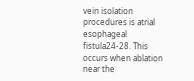vein isolation procedures is atrial esophageal fistula24-28. This occurs when ablation near the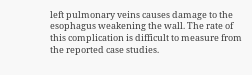left pulmonary veins causes damage to the esophagus weakening the wall. The rate of this complication is difficult to measure from the reported case studies.